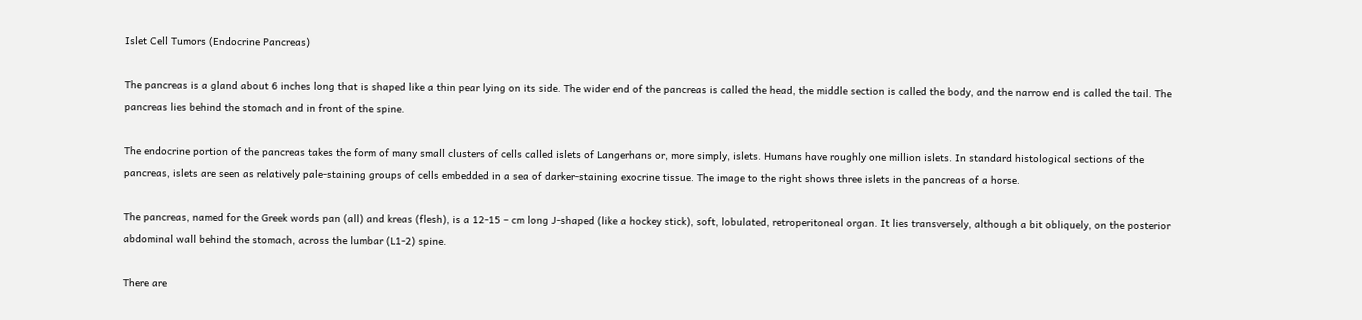Islet Cell Tumors (Endocrine Pancreas)

The pancreas is a gland about 6 inches long that is shaped like a thin pear lying on its side. The wider end of the pancreas is called the head, the middle section is called the body, and the narrow end is called the tail. The pancreas lies behind the stomach and in front of the spine.

The endocrine portion of the pancreas takes the form of many small clusters of cells called islets of Langerhans or, more simply, islets. Humans have roughly one million islets. In standard histological sections of the pancreas, islets are seen as relatively pale-staining groups of cells embedded in a sea of darker-staining exocrine tissue. The image to the right shows three islets in the pancreas of a horse.

The pancreas, named for the Greek words pan (all) and kreas (flesh), is a 12-15 – cm long J-shaped (like a hockey stick), soft, lobulated, retroperitoneal organ. It lies transversely, although a bit obliquely, on the posterior abdominal wall behind the stomach, across the lumbar (L1-2) spine.

There are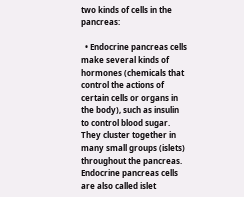two kinds of cells in the pancreas:

  • Endocrine pancreas cells make several kinds of hormones (chemicals that control the actions of certain cells or organs in the body), such as insulin to control blood sugar. They cluster together in many small groups (islets) throughout the pancreas. Endocrine pancreas cells are also called islet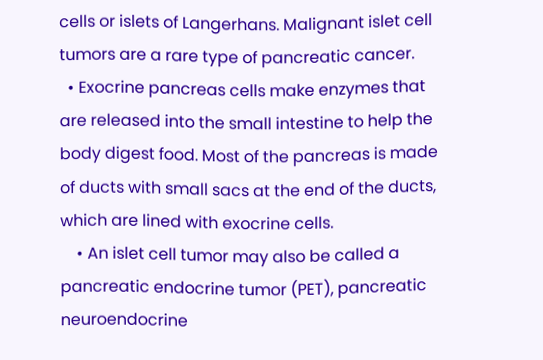cells or islets of Langerhans. Malignant islet cell tumors are a rare type of pancreatic cancer.
  • Exocrine pancreas cells make enzymes that are released into the small intestine to help the body digest food. Most of the pancreas is made of ducts with small sacs at the end of the ducts, which are lined with exocrine cells.
    • An islet cell tumor may also be called a pancreatic endocrine tumor (PET), pancreatic neuroendocrine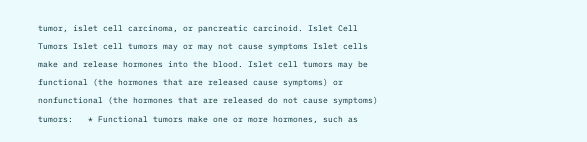tumor, islet cell carcinoma, or pancreatic carcinoid. Islet Cell Tumors Islet cell tumors may or may not cause symptoms Islet cells make and release hormones into the blood. Islet cell tumors may be functional (the hormones that are released cause symptoms) or nonfunctional (the hormones that are released do not cause symptoms) tumors:   * Functional tumors make one or more hormones, such as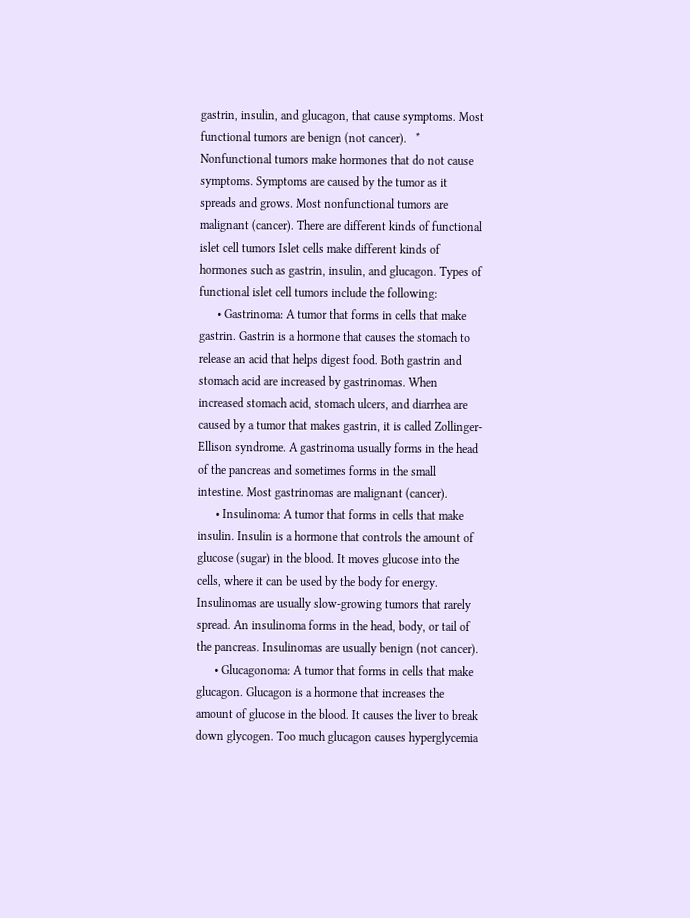gastrin, insulin, and glucagon, that cause symptoms. Most functional tumors are benign (not cancer).   * Nonfunctional tumors make hormones that do not cause symptoms. Symptoms are caused by the tumor as it spreads and grows. Most nonfunctional tumors are malignant (cancer). There are different kinds of functional islet cell tumors Islet cells make different kinds of hormones such as gastrin, insulin, and glucagon. Types of functional islet cell tumors include the following:
      • Gastrinoma: A tumor that forms in cells that make gastrin. Gastrin is a hormone that causes the stomach to release an acid that helps digest food. Both gastrin and stomach acid are increased by gastrinomas. When increased stomach acid, stomach ulcers, and diarrhea are caused by a tumor that makes gastrin, it is called Zollinger-Ellison syndrome. A gastrinoma usually forms in the head of the pancreas and sometimes forms in the small intestine. Most gastrinomas are malignant (cancer).
      • Insulinoma: A tumor that forms in cells that make insulin. Insulin is a hormone that controls the amount of glucose (sugar) in the blood. It moves glucose into the cells, where it can be used by the body for energy. Insulinomas are usually slow-growing tumors that rarely spread. An insulinoma forms in the head, body, or tail of the pancreas. Insulinomas are usually benign (not cancer).
      • Glucagonoma: A tumor that forms in cells that make glucagon. Glucagon is a hormone that increases the amount of glucose in the blood. It causes the liver to break down glycogen. Too much glucagon causes hyperglycemia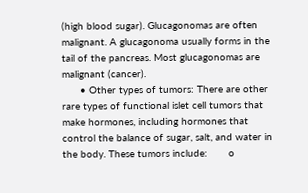(high blood sugar). Glucagonomas are often malignant. A glucagonoma usually forms in the tail of the pancreas. Most glucagonomas are malignant (cancer).
      • Other types of tumors: There are other rare types of functional islet cell tumors that make hormones, including hormones that control the balance of sugar, salt, and water in the body. These tumors include:       o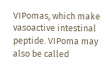VIPomas, which make vasoactive intestinal peptide. VIPoma may also be called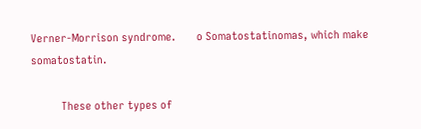Verner-Morrison syndrome.       o Somatostatinomas, which make somatostatin.

          These other types of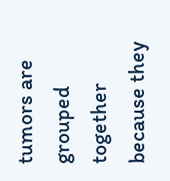tumors are grouped together because they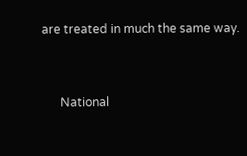are treated in much the same way.


      National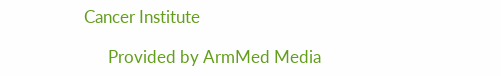Cancer Institute

      Provided by ArmMed Media